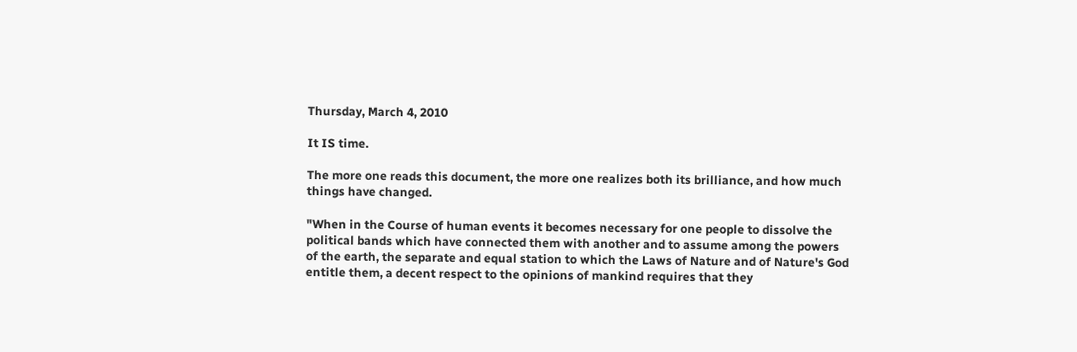Thursday, March 4, 2010

It IS time.

The more one reads this document, the more one realizes both its brilliance, and how much things have changed.

"When in the Course of human events it becomes necessary for one people to dissolve the political bands which have connected them with another and to assume among the powers of the earth, the separate and equal station to which the Laws of Nature and of Nature's God entitle them, a decent respect to the opinions of mankind requires that they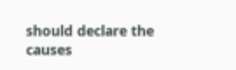should declare the causes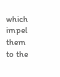which impel them to the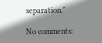separation."

No comments: